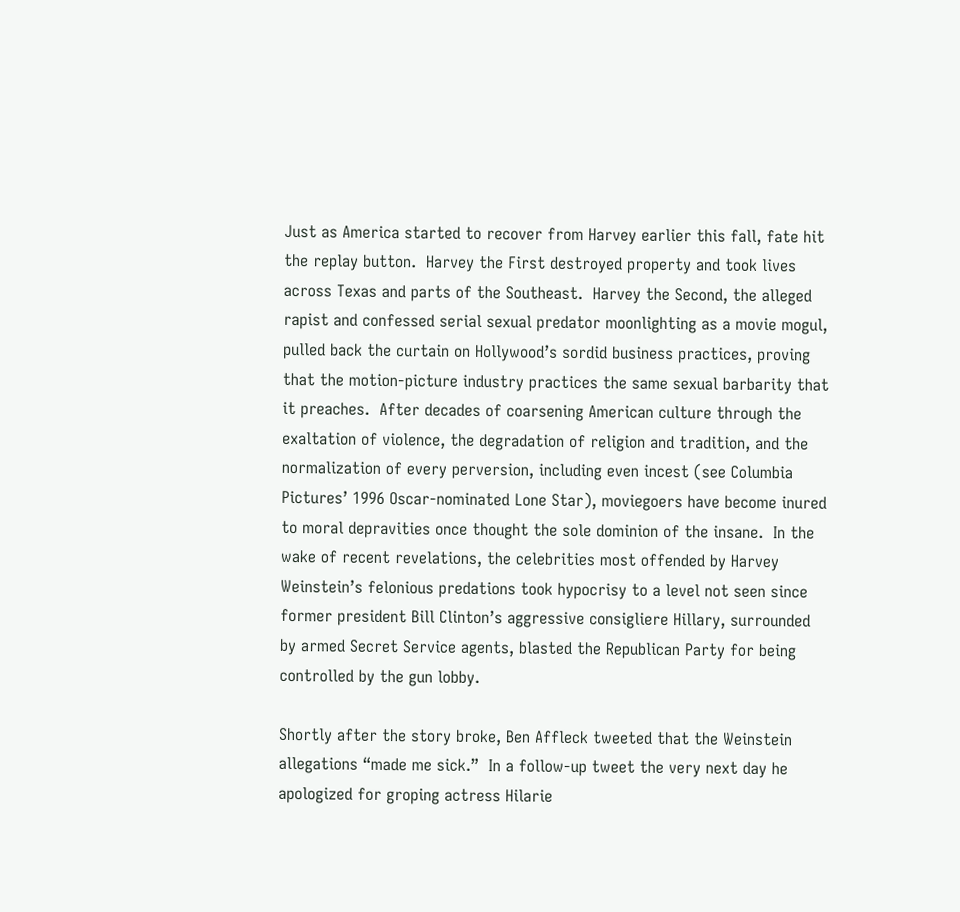Just as America started to recover from Harvey earlier this fall, fate hit the replay button.  Harvey the First destroyed property and took lives across Texas and parts of the Southeast.  Harvey the Second, the alleged rapist and confessed serial sexual predator moonlighting as a movie mogul, pulled back the curtain on Hollywood’s sordid business practices, proving that the motion-picture industry practices the same sexual barbarity that it preaches.  After decades of coarsening American culture through the exaltation of violence, the degradation of religion and tradition, and the normalization of every perversion, including even incest (see Columbia Pictures’ 1996 Oscar-nominated Lone Star), moviegoers have become inured to moral depravities once thought the sole dominion of the insane.  In the wake of recent revelations, the celebrities most offended by Harvey Weinstein’s felonious predations took hypocrisy to a level not seen since former president Bill Clinton’s aggressive consigliere Hillary, surrounded by armed Secret Service agents, blasted the Republican Party for being controlled by the gun lobby.

Shortly after the story broke, Ben Affleck tweeted that the Weinstein allegations “made me sick.”  In a follow-up tweet the very next day he apologized for groping actress Hilarie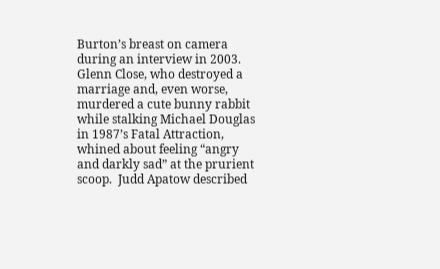Burton’s breast on camera during an interview in 2003.  Glenn Close, who destroyed a marriage and, even worse, murdered a cute bunny rabbit while stalking Michael Douglas in 1987’s Fatal Attraction, whined about feeling “angry and darkly sad” at the prurient scoop.  Judd Apatow described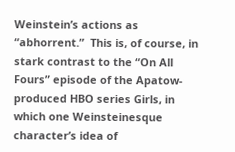Weinstein’s actions as “abhorrent.”  This is, of course, in stark contrast to the “On All Fours” episode of the Apatow-produced HBO series Girls, in which one Weinsteinesque character’s idea of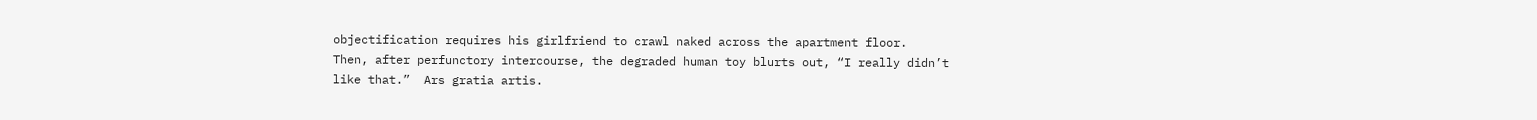objectification requires his girlfriend to crawl naked across the apartment floor.  Then, after perfunctory intercourse, the degraded human toy blurts out, “I really didn’t like that.”  Ars gratia artis.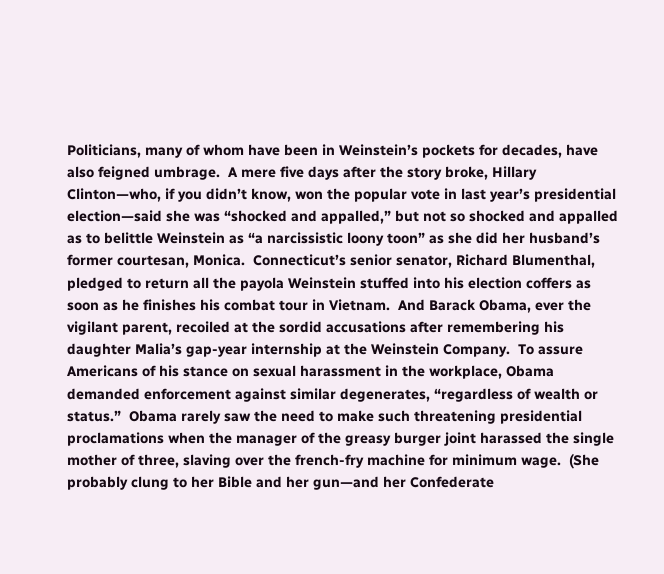Politicians, many of whom have been in Weinstein’s pockets for decades, have also feigned umbrage.  A mere five days after the story broke, Hillary Clinton—who, if you didn’t know, won the popular vote in last year’s presidential election—said she was “shocked and appalled,” but not so shocked and appalled as to belittle Weinstein as “a narcissistic loony toon” as she did her husband’s former courtesan, Monica.  Connecticut’s senior senator, Richard Blumenthal, pledged to return all the payola Weinstein stuffed into his election coffers as soon as he finishes his combat tour in Vietnam.  And Barack Obama, ever the vigilant parent, recoiled at the sordid accusations after remembering his daughter Malia’s gap-year internship at the Weinstein Company.  To assure Americans of his stance on sexual harassment in the workplace, Obama demanded enforcement against similar degenerates, “regardless of wealth or status.”  Obama rarely saw the need to make such threatening presidential proclamations when the manager of the greasy burger joint harassed the single mother of three, slaving over the french-fry machine for minimum wage.  (She probably clung to her Bible and her gun—and her Confederate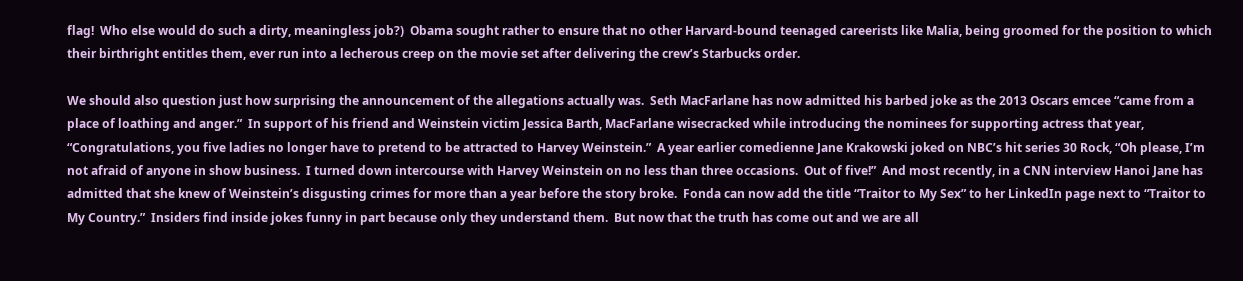flag!  Who else would do such a dirty, meaningless job?)  Obama sought rather to ensure that no other Harvard-bound teenaged careerists like Malia, being groomed for the position to which their birthright entitles them, ever run into a lecherous creep on the movie set after delivering the crew’s Starbucks order.

We should also question just how surprising the announcement of the allegations actually was.  Seth MacFarlane has now admitted his barbed joke as the 2013 Oscars emcee “came from a place of loathing and anger.”  In support of his friend and Weinstein victim Jessica Barth, MacFarlane wisecracked while introducing the nominees for supporting actress that year, “Congratulations, you five ladies no longer have to pretend to be attracted to Harvey Weinstein.”  A year earlier comedienne Jane Krakowski joked on NBC’s hit series 30 Rock, “Oh please, I’m not afraid of anyone in show business.  I turned down intercourse with Harvey Weinstein on no less than three occasions.  Out of five!”  And most recently, in a CNN interview Hanoi Jane has admitted that she knew of Weinstein’s disgusting crimes for more than a year before the story broke.  Fonda can now add the title “Traitor to My Sex” to her LinkedIn page next to “Traitor to My Country.”  Insiders find inside jokes funny in part because only they understand them.  But now that the truth has come out and we are all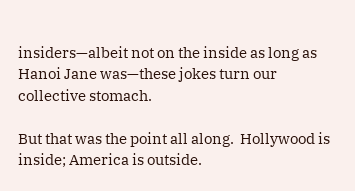insiders—albeit not on the inside as long as Hanoi Jane was—these jokes turn our collective stomach.

But that was the point all along.  Hollywood is inside; America is outside.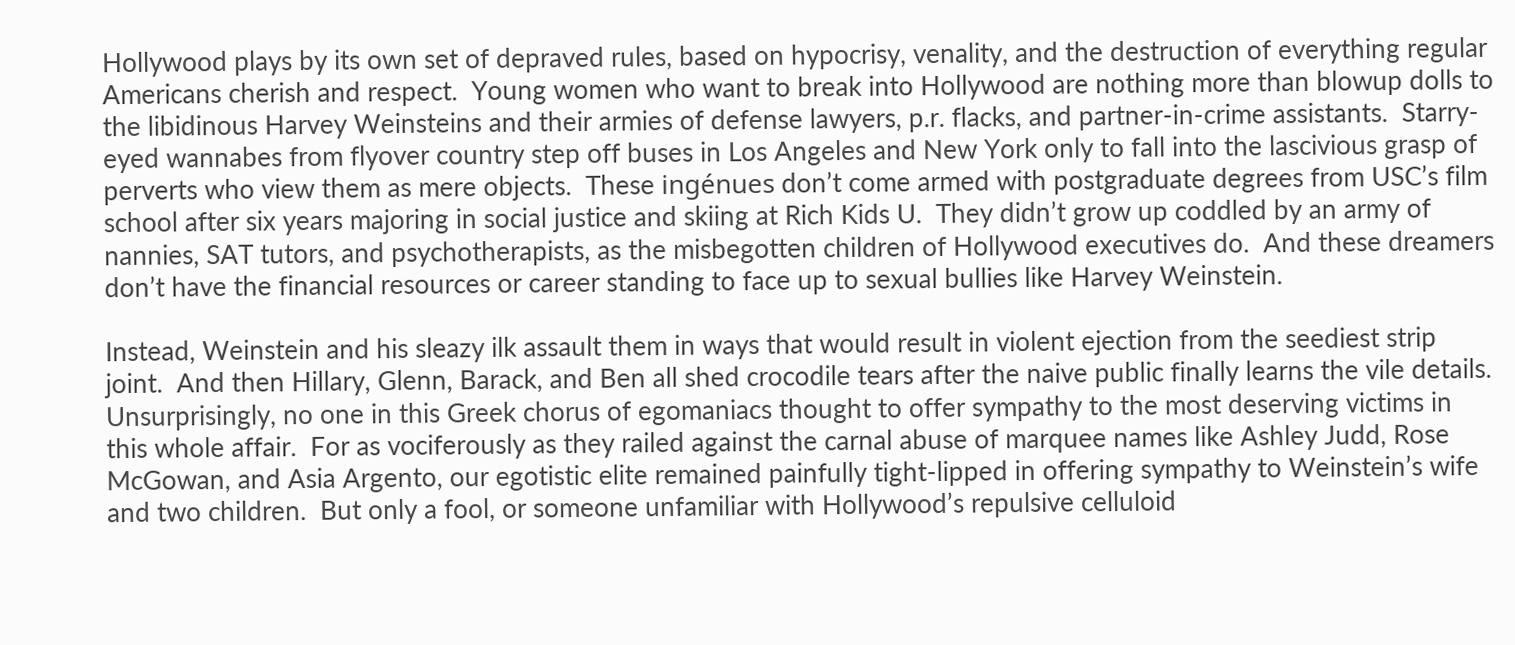Hollywood plays by its own set of depraved rules, based on hypocrisy, venality, and the destruction of everything regular Americans cherish and respect.  Young women who want to break into Hollywood are nothing more than blowup dolls to the libidinous Harvey Weinsteins and their armies of defense lawyers, p.r. flacks, and partner-in-crime assistants.  Starry-eyed wannabes from flyover country step off buses in Los Angeles and New York only to fall into the lascivious grasp of perverts who view them as mere objects.  These ingénues don’t come armed with postgraduate degrees from USC’s film school after six years majoring in social justice and skiing at Rich Kids U.  They didn’t grow up coddled by an army of nannies, SAT tutors, and psychotherapists, as the misbegotten children of Hollywood executives do.  And these dreamers don’t have the financial resources or career standing to face up to sexual bullies like Harvey Weinstein.

Instead, Weinstein and his sleazy ilk assault them in ways that would result in violent ejection from the seediest strip joint.  And then Hillary, Glenn, Barack, and Ben all shed crocodile tears after the naive public finally learns the vile details.  Unsurprisingly, no one in this Greek chorus of egomaniacs thought to offer sympathy to the most deserving victims in this whole affair.  For as vociferously as they railed against the carnal abuse of marquee names like Ashley Judd, Rose McGowan, and Asia Argento, our egotistic elite remained painfully tight-lipped in offering sympathy to Weinstein’s wife and two children.  But only a fool, or someone unfamiliar with Hollywood’s repulsive celluloid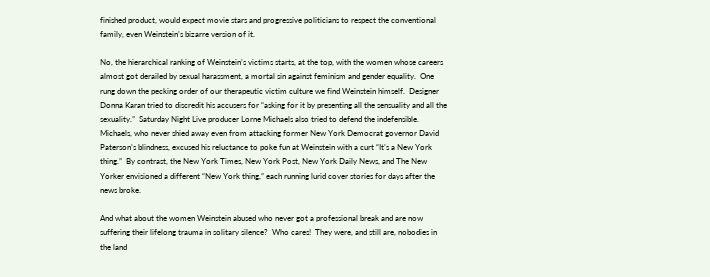finished product, would expect movie stars and progressive politicians to respect the conventional family, even Weinstein’s bizarre version of it.

No, the hierarchical ranking of Weinstein’s victims starts, at the top, with the women whose careers almost got derailed by sexual harassment, a mortal sin against feminism and gender equality.  One rung down the pecking order of our therapeutic victim culture we find Weinstein himself.  Designer Donna Karan tried to discredit his accusers for “asking for it by presenting all the sensuality and all the sexuality.”  Saturday Night Live producer Lorne Michaels also tried to defend the indefensible.  Michaels, who never shied away even from attacking former New York Democrat governor David Paterson’s blindness, excused his reluctance to poke fun at Weinstein with a curt “It’s a New York thing.”  By contrast, the New York Times, New York Post, New York Daily News, and The New Yorker envisioned a different “New York thing,” each running lurid cover stories for days after the news broke.

And what about the women Weinstein abused who never got a professional break and are now suffering their lifelong trauma in solitary silence?  Who cares!  They were, and still are, nobodies in the land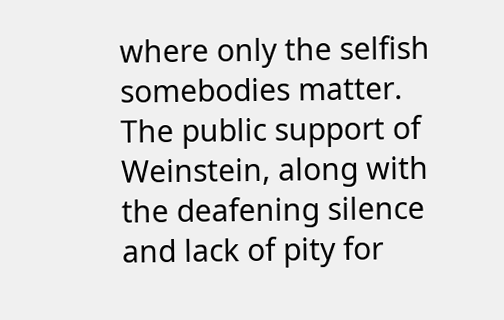where only the selfish somebodies matter.  The public support of Weinstein, along with the deafening silence and lack of pity for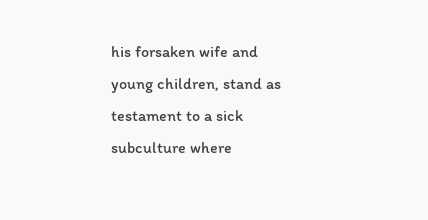his forsaken wife and young children, stand as testament to a sick subculture where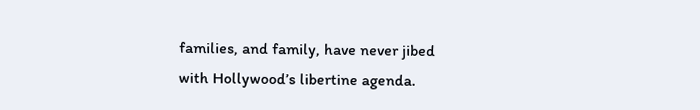families, and family, have never jibed with Hollywood’s libertine agenda.